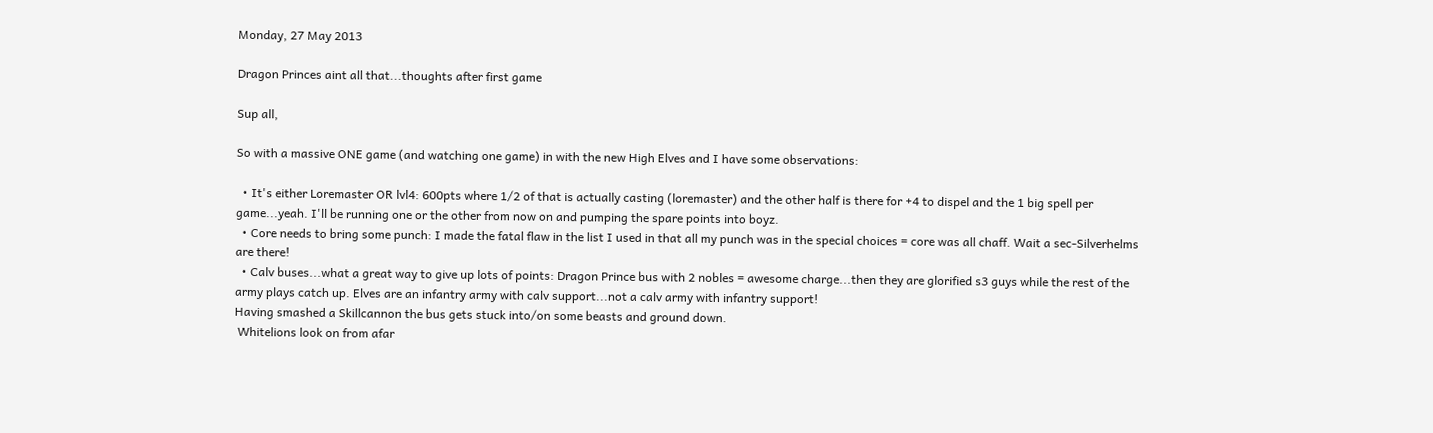Monday, 27 May 2013

Dragon Princes aint all that...thoughts after first game

Sup all,

So with a massive ONE game (and watching one game) in with the new High Elves and I have some observations:

  • It's either Loremaster OR lvl4: 600pts where 1/2 of that is actually casting (loremaster) and the other half is there for +4 to dispel and the 1 big spell per game...yeah. I'll be running one or the other from now on and pumping the spare points into boyz.
  • Core needs to bring some punch: I made the fatal flaw in the list I used in that all my punch was in the special choices = core was all chaff. Wait a sec-Silverhelms are there!
  • Calv buses...what a great way to give up lots of points: Dragon Prince bus with 2 nobles = awesome charge...then they are glorified s3 guys while the rest of the army plays catch up. Elves are an infantry army with calv support...not a calv army with infantry support!
Having smashed a Skillcannon the bus gets stuck into/on some beasts and ground down.
 Whitelions look on from afar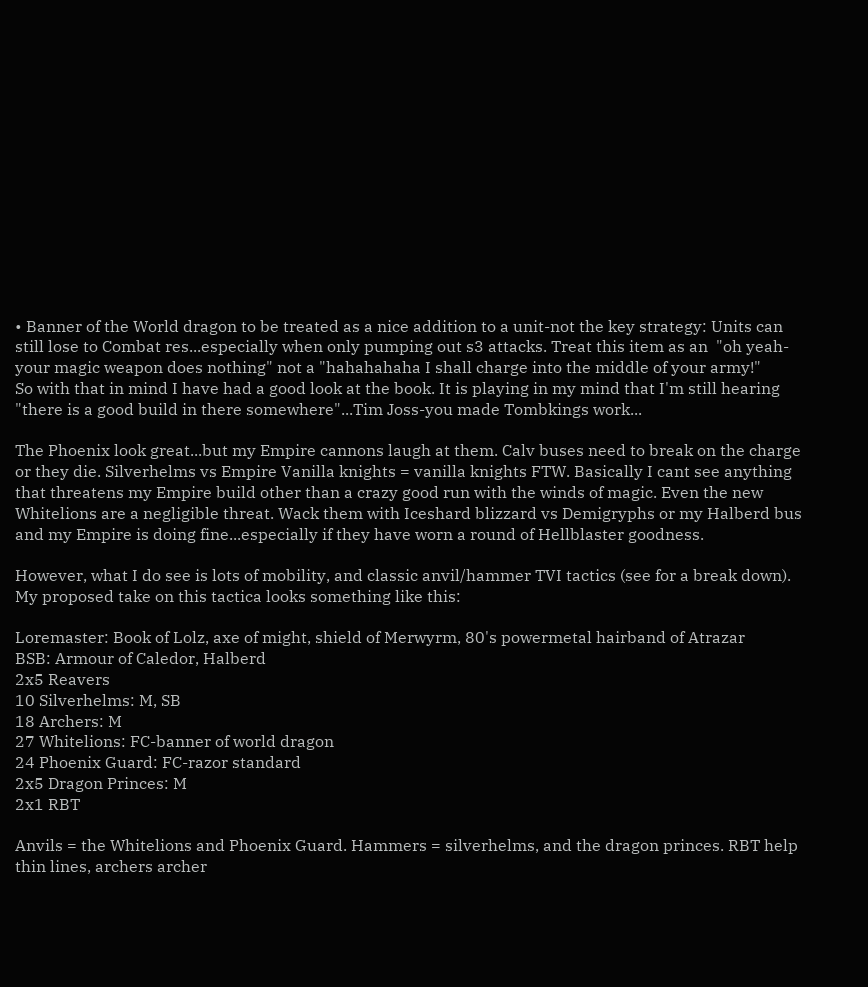• Banner of the World dragon to be treated as a nice addition to a unit-not the key strategy: Units can still lose to Combat res...especially when only pumping out s3 attacks. Treat this item as an  "oh yeah-your magic weapon does nothing" not a "hahahahaha I shall charge into the middle of your army!"
So with that in mind I have had a good look at the book. It is playing in my mind that I'm still hearing "there is a good build in there somewhere"...Tim Joss-you made Tombkings work...

The Phoenix look great...but my Empire cannons laugh at them. Calv buses need to break on the charge or they die. Silverhelms vs Empire Vanilla knights = vanilla knights FTW. Basically I cant see anything that threatens my Empire build other than a crazy good run with the winds of magic. Even the new Whitelions are a negligible threat. Wack them with Iceshard blizzard vs Demigryphs or my Halberd bus and my Empire is doing fine...especially if they have worn a round of Hellblaster goodness.

However, what I do see is lots of mobility, and classic anvil/hammer TVI tactics (see for a break down). My proposed take on this tactica looks something like this:

Loremaster: Book of Lolz, axe of might, shield of Merwyrm, 80's powermetal hairband of Atrazar
BSB: Armour of Caledor, Halberd
2x5 Reavers
10 Silverhelms: M, SB
18 Archers: M
27 Whitelions: FC-banner of world dragon
24 Phoenix Guard: FC-razor standard
2x5 Dragon Princes: M
2x1 RBT

Anvils = the Whitelions and Phoenix Guard. Hammers = silverhelms, and the dragon princes. RBT help thin lines, archers archer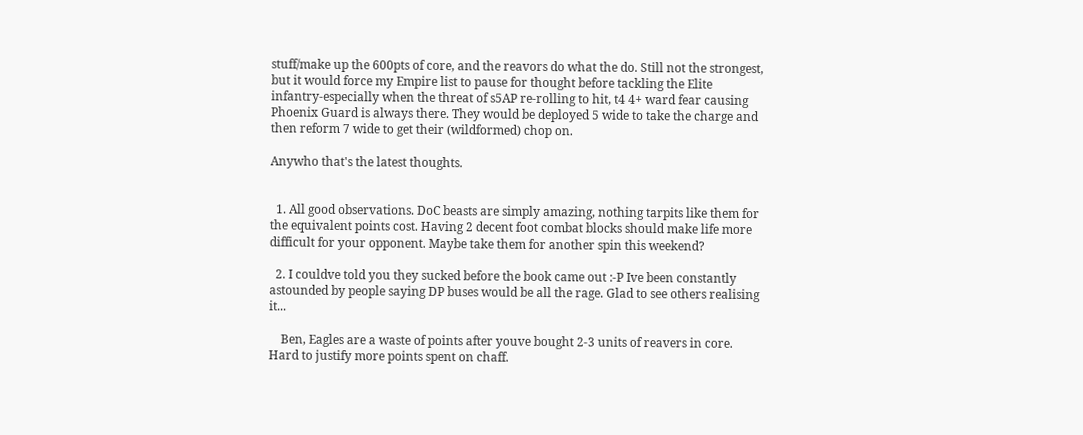stuff/make up the 600pts of core, and the reavors do what the do. Still not the strongest, but it would force my Empire list to pause for thought before tackling the Elite infantry-especially when the threat of s5AP re-rolling to hit, t4 4+ ward fear causing Phoenix Guard is always there. They would be deployed 5 wide to take the charge and then reform 7 wide to get their (wildformed) chop on.

Anywho that's the latest thoughts.


  1. All good observations. DoC beasts are simply amazing, nothing tarpits like them for the equivalent points cost. Having 2 decent foot combat blocks should make life more difficult for your opponent. Maybe take them for another spin this weekend?

  2. I couldve told you they sucked before the book came out :-P Ive been constantly astounded by people saying DP buses would be all the rage. Glad to see others realising it...

    Ben, Eagles are a waste of points after youve bought 2-3 units of reavers in core. Hard to justify more points spent on chaff.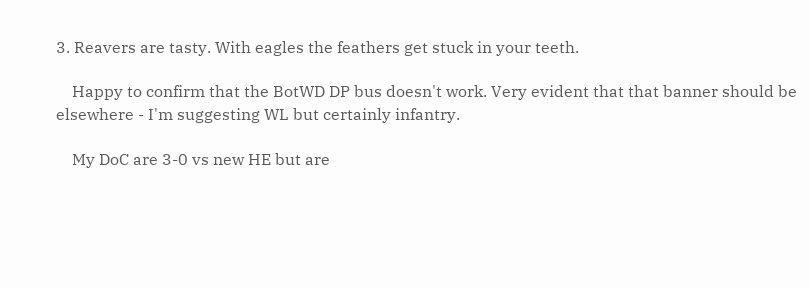3. Reavers are tasty. With eagles the feathers get stuck in your teeth.

    Happy to confirm that the BotWD DP bus doesn't work. Very evident that that banner should be elsewhere - I'm suggesting WL but certainly infantry.

    My DoC are 3-0 vs new HE but are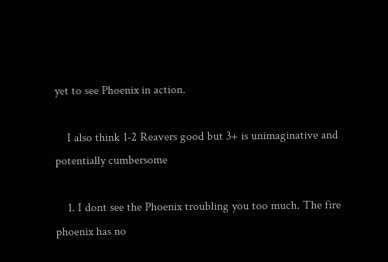yet to see Phoenix in action.

    I also think 1-2 Reavers good but 3+ is unimaginative and potentially cumbersome

    1. I dont see the Phoenix troubling you too much. The fire phoenix has no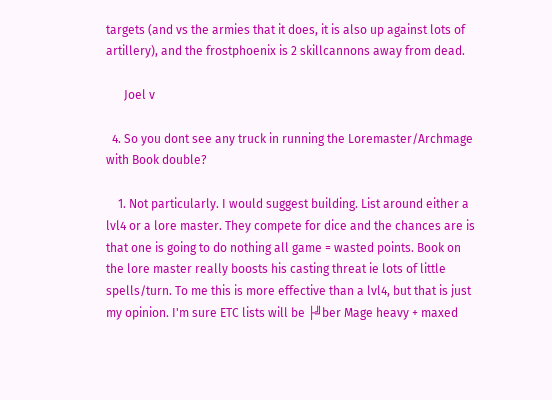targets (and vs the armies that it does, it is also up against lots of artillery), and the frostphoenix is 2 skillcannons away from dead.

      Joel v

  4. So you dont see any truck in running the Loremaster/Archmage with Book double?

    1. Not particularly. I would suggest building. List around either a lvl4 or a lore master. They compete for dice and the chances are is that one is going to do nothing all game = wasted points. Book on the lore master really boosts his casting threat ie lots of little spells/turn. To me this is more effective than a lvl4, but that is just my opinion. I'm sure ETC lists will be ├╝ber Mage heavy + maxed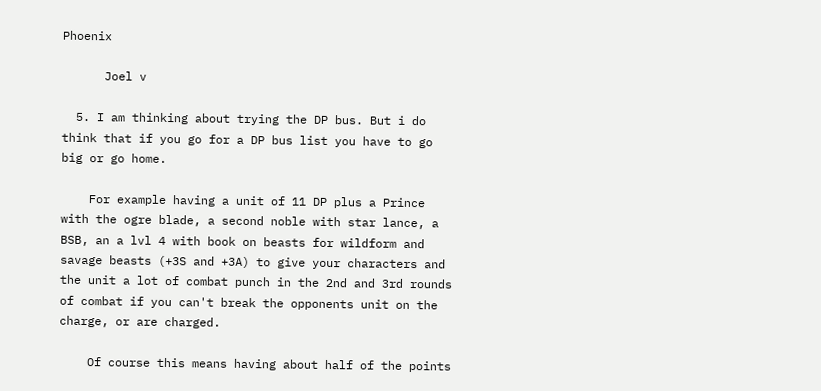Phoenix

      Joel v

  5. I am thinking about trying the DP bus. But i do think that if you go for a DP bus list you have to go big or go home.

    For example having a unit of 11 DP plus a Prince with the ogre blade, a second noble with star lance, a BSB, an a lvl 4 with book on beasts for wildform and savage beasts (+3S and +3A) to give your characters and the unit a lot of combat punch in the 2nd and 3rd rounds of combat if you can't break the opponents unit on the charge, or are charged.

    Of course this means having about half of the points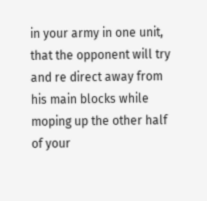in your army in one unit, that the opponent will try and re direct away from his main blocks while moping up the other half of your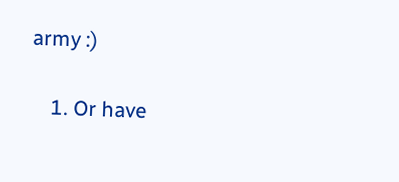army :)

    1. Or have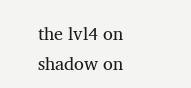the lvl4 on shadow on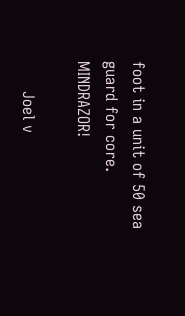foot in a unit of 50 sea guard for core. MINDRAZOR!

      Joel v